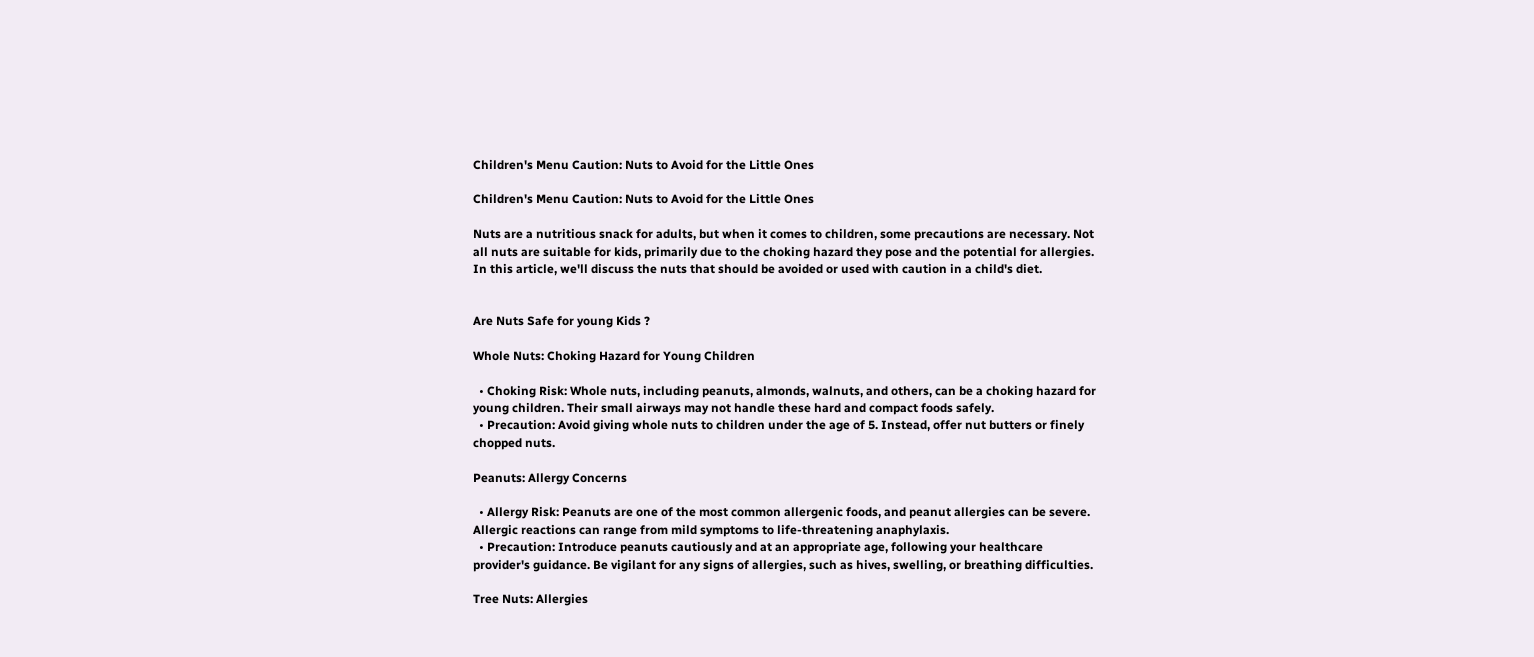Children's Menu Caution: Nuts to Avoid for the Little Ones

Children's Menu Caution: Nuts to Avoid for the Little Ones

Nuts are a nutritious snack for adults, but when it comes to children, some precautions are necessary. Not all nuts are suitable for kids, primarily due to the choking hazard they pose and the potential for allergies. In this article, we'll discuss the nuts that should be avoided or used with caution in a child's diet.


Are Nuts Safe for young Kids ?

Whole Nuts: Choking Hazard for Young Children

  • Choking Risk: Whole nuts, including peanuts, almonds, walnuts, and others, can be a choking hazard for young children. Their small airways may not handle these hard and compact foods safely.
  • Precaution: Avoid giving whole nuts to children under the age of 5. Instead, offer nut butters or finely chopped nuts.

Peanuts: Allergy Concerns

  • Allergy Risk: Peanuts are one of the most common allergenic foods, and peanut allergies can be severe. Allergic reactions can range from mild symptoms to life-threatening anaphylaxis.
  • Precaution: Introduce peanuts cautiously and at an appropriate age, following your healthcare provider's guidance. Be vigilant for any signs of allergies, such as hives, swelling, or breathing difficulties.

Tree Nuts: Allergies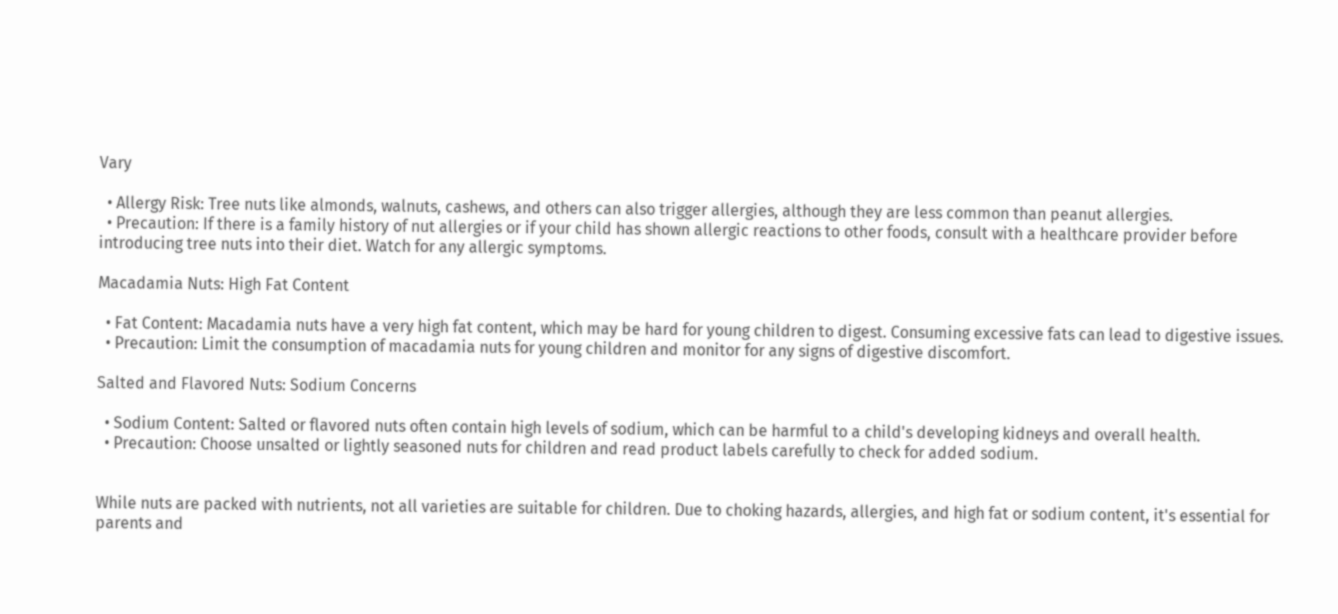Vary

  • Allergy Risk: Tree nuts like almonds, walnuts, cashews, and others can also trigger allergies, although they are less common than peanut allergies.
  • Precaution: If there is a family history of nut allergies or if your child has shown allergic reactions to other foods, consult with a healthcare provider before introducing tree nuts into their diet. Watch for any allergic symptoms.

Macadamia Nuts: High Fat Content

  • Fat Content: Macadamia nuts have a very high fat content, which may be hard for young children to digest. Consuming excessive fats can lead to digestive issues.
  • Precaution: Limit the consumption of macadamia nuts for young children and monitor for any signs of digestive discomfort.

Salted and Flavored Nuts: Sodium Concerns

  • Sodium Content: Salted or flavored nuts often contain high levels of sodium, which can be harmful to a child's developing kidneys and overall health.
  • Precaution: Choose unsalted or lightly seasoned nuts for children and read product labels carefully to check for added sodium.


While nuts are packed with nutrients, not all varieties are suitable for children. Due to choking hazards, allergies, and high fat or sodium content, it's essential for parents and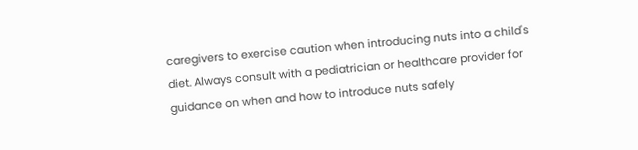caregivers to exercise caution when introducing nuts into a child's diet. Always consult with a pediatrician or healthcare provider for guidance on when and how to introduce nuts safely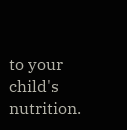to your child's nutrition.